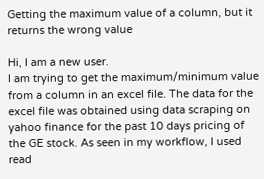Getting the maximum value of a column, but it returns the wrong value

Hi, I am a new user.
I am trying to get the maximum/minimum value from a column in an excel file. The data for the excel file was obtained using data scraping on yahoo finance for the past 10 days pricing of the GE stock. As seen in my workflow, I used read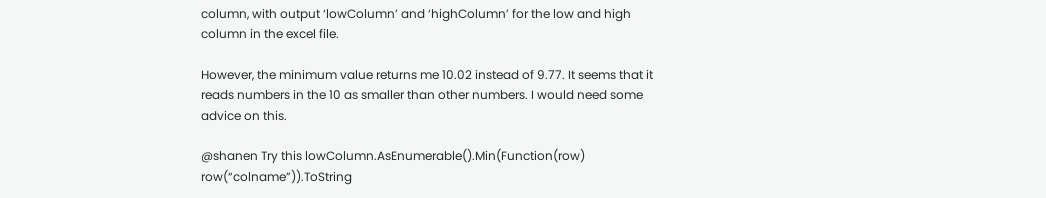column, with output ‘lowColumn’ and ‘highColumn’ for the low and high column in the excel file.

However, the minimum value returns me 10.02 instead of 9.77. It seems that it reads numbers in the 10 as smaller than other numbers. I would need some advice on this.

@shanen Try this lowColumn.AsEnumerable().Min(Function(row) row(“colname”)).ToString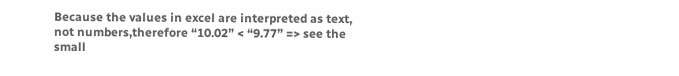Because the values in excel are interpreted as text, not numbers,therefore “10.02” < “9.77” => see the small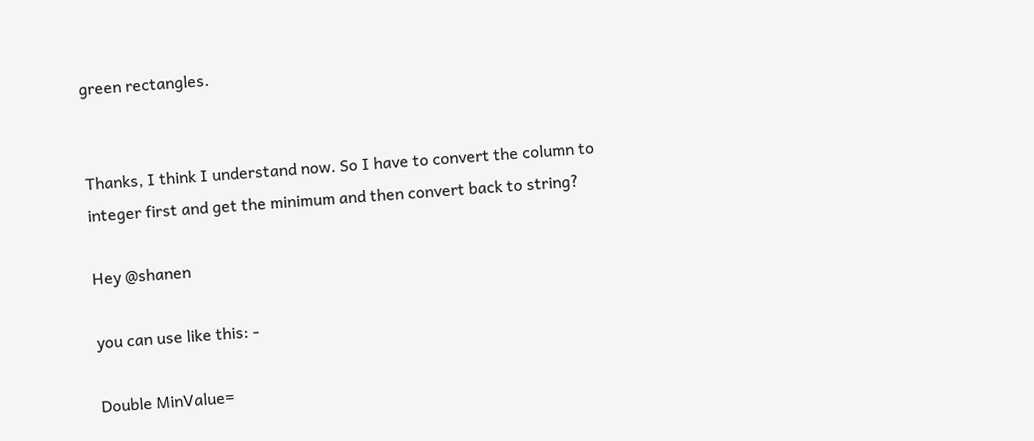green rectangles.


Thanks, I think I understand now. So I have to convert the column to integer first and get the minimum and then convert back to string?

Hey @shanen

you can use like this: -

Double MinValue=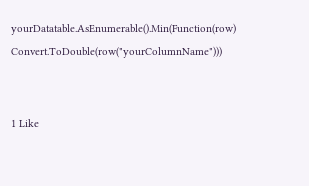yourDatatable.AsEnumerable().Min(Function(row) Convert.ToDouble(row("yourColumnName")))


1 Like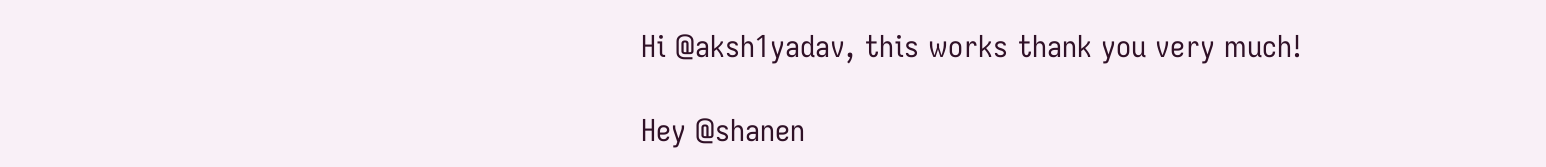Hi @aksh1yadav, this works thank you very much!

Hey @shanen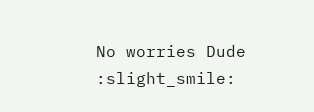No worries Dude :slight_smile: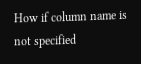How if column name is not specified